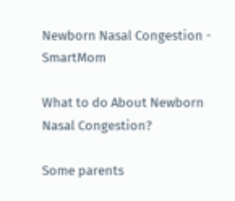Newborn Nasal Congestion - SmartMom

What to do About Newborn Nasal Congestion?

Some parents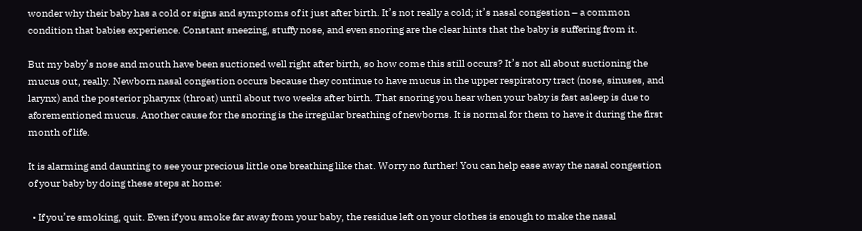wonder why their baby has a cold or signs and symptoms of it just after birth. It’s not really a cold; it’s nasal congestion – a common condition that babies experience. Constant sneezing, stuffy nose, and even snoring are the clear hints that the baby is suffering from it.

But my baby’s nose and mouth have been suctioned well right after birth, so how come this still occurs? It’s not all about suctioning the mucus out, really. Newborn nasal congestion occurs because they continue to have mucus in the upper respiratory tract (nose, sinuses, and larynx) and the posterior pharynx (throat) until about two weeks after birth. That snoring you hear when your baby is fast asleep is due to aforementioned mucus. Another cause for the snoring is the irregular breathing of newborns. It is normal for them to have it during the first month of life.

It is alarming and daunting to see your precious little one breathing like that. Worry no further! You can help ease away the nasal congestion of your baby by doing these steps at home:

  • If you’re smoking, quit. Even if you smoke far away from your baby, the residue left on your clothes is enough to make the nasal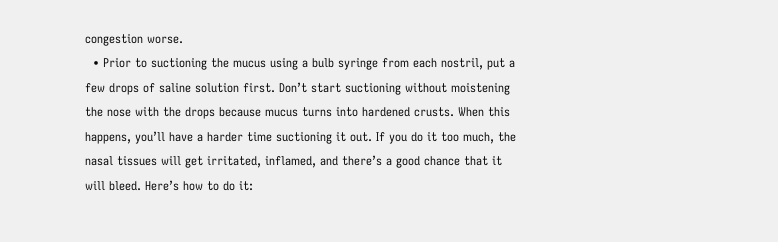congestion worse.
  • Prior to suctioning the mucus using a bulb syringe from each nostril, put a few drops of saline solution first. Don’t start suctioning without moistening the nose with the drops because mucus turns into hardened crusts. When this happens, you’ll have a harder time suctioning it out. If you do it too much, the nasal tissues will get irritated, inflamed, and there’s a good chance that it will bleed. Here’s how to do it: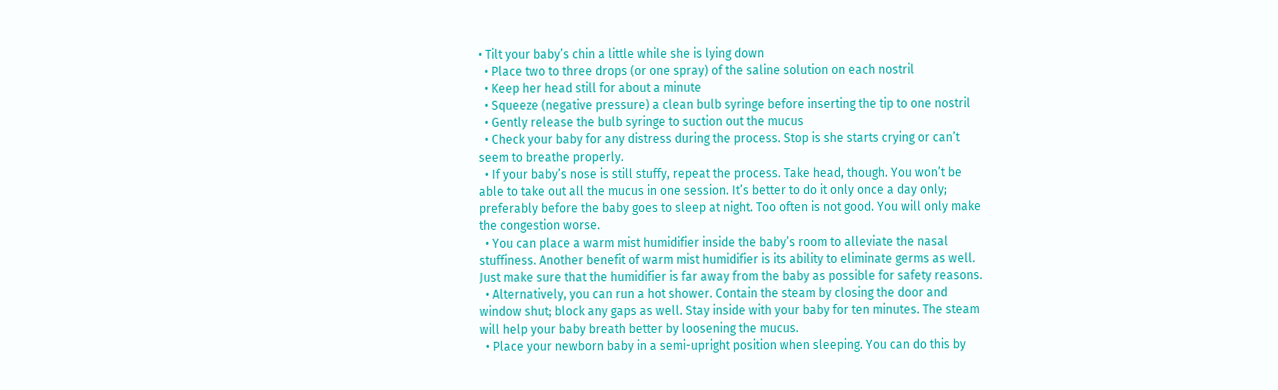• Tilt your baby’s chin a little while she is lying down
  • Place two to three drops (or one spray) of the saline solution on each nostril
  • Keep her head still for about a minute
  • Squeeze (negative pressure) a clean bulb syringe before inserting the tip to one nostril
  • Gently release the bulb syringe to suction out the mucus
  • Check your baby for any distress during the process. Stop is she starts crying or can’t seem to breathe properly.
  • If your baby’s nose is still stuffy, repeat the process. Take head, though. You won’t be able to take out all the mucus in one session. It’s better to do it only once a day only; preferably before the baby goes to sleep at night. Too often is not good. You will only make the congestion worse.
  • You can place a warm mist humidifier inside the baby’s room to alleviate the nasal stuffiness. Another benefit of warm mist humidifier is its ability to eliminate germs as well. Just make sure that the humidifier is far away from the baby as possible for safety reasons.
  • Alternatively, you can run a hot shower. Contain the steam by closing the door and window shut; block any gaps as well. Stay inside with your baby for ten minutes. The steam will help your baby breath better by loosening the mucus.
  • Place your newborn baby in a semi-upright position when sleeping. You can do this by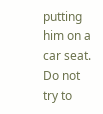putting him on a car seat. Do not try to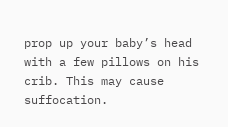prop up your baby’s head with a few pillows on his crib. This may cause suffocation.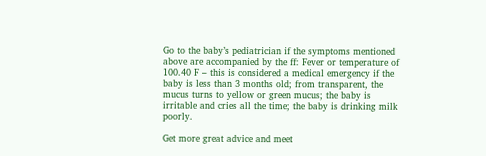Go to the baby’s pediatrician if the symptoms mentioned above are accompanied by the ff: Fever or temperature of 100.40 F – this is considered a medical emergency if the baby is less than 3 months old; from transparent, the mucus turns to yellow or green mucus; the baby is irritable and cries all the time; the baby is drinking milk poorly.

Get more great advice and meet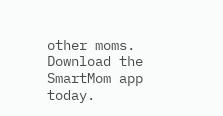other moms. Download the SmartMom app today.